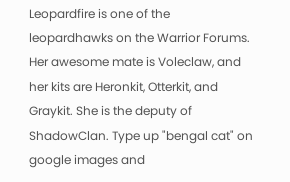Leopardfire is one of the leopardhawks on the Warrior Forums. Her awesome mate is Voleclaw, and her kits are Heronkit, Otterkit, and Graykit. She is the deputy of ShadowClan. Type up "bengal cat" on google images and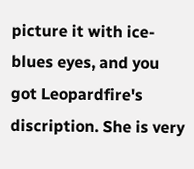picture it with ice-blues eyes, and you got Leopardfire's discription. She is very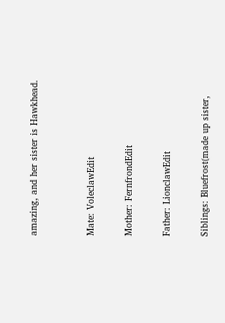amazing, and her sister is Hawkhead.


Mate: VoleclawEdit

Mother: FernfrondEdit

Father: LionclawEdit

Siblings: Bluefrost(made up sister,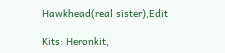Hawkhead(real sister),Edit

Kits: Heronkit,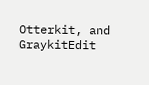Otterkit, and GraykitEdit